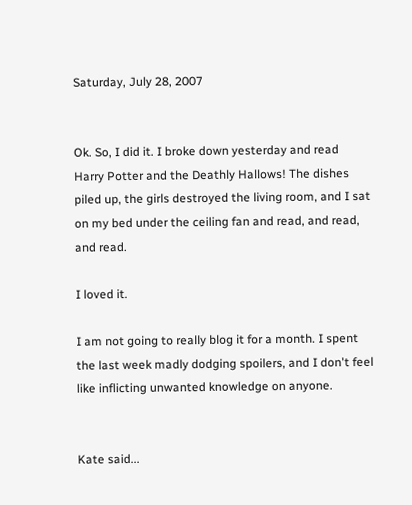Saturday, July 28, 2007


Ok. So, I did it. I broke down yesterday and read Harry Potter and the Deathly Hallows! The dishes piled up, the girls destroyed the living room, and I sat on my bed under the ceiling fan and read, and read, and read.

I loved it.

I am not going to really blog it for a month. I spent the last week madly dodging spoilers, and I don't feel like inflicting unwanted knowledge on anyone.


Kate said...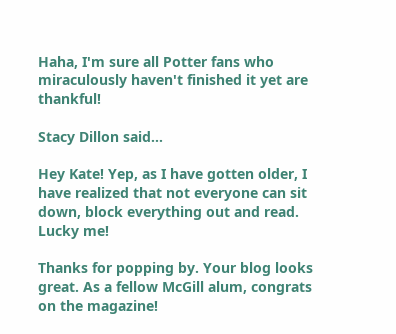Haha, I'm sure all Potter fans who miraculously haven't finished it yet are thankful!

Stacy Dillon said...

Hey Kate! Yep, as I have gotten older, I have realized that not everyone can sit down, block everything out and read. Lucky me!

Thanks for popping by. Your blog looks great. As a fellow McGill alum, congrats on the magazine!